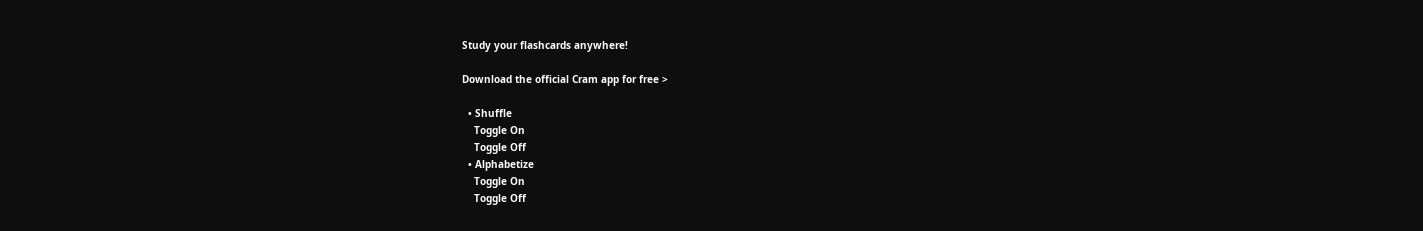Study your flashcards anywhere!

Download the official Cram app for free >

  • Shuffle
    Toggle On
    Toggle Off
  • Alphabetize
    Toggle On
    Toggle Off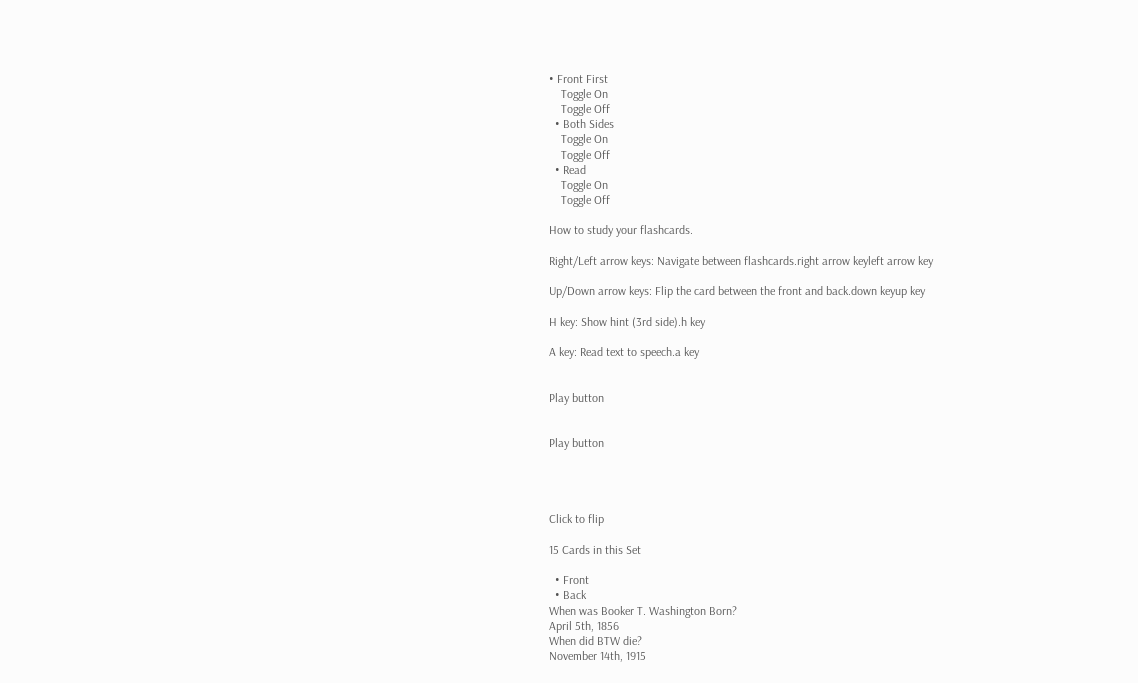• Front First
    Toggle On
    Toggle Off
  • Both Sides
    Toggle On
    Toggle Off
  • Read
    Toggle On
    Toggle Off

How to study your flashcards.

Right/Left arrow keys: Navigate between flashcards.right arrow keyleft arrow key

Up/Down arrow keys: Flip the card between the front and back.down keyup key

H key: Show hint (3rd side).h key

A key: Read text to speech.a key


Play button


Play button




Click to flip

15 Cards in this Set

  • Front
  • Back
When was Booker T. Washington Born?
April 5th, 1856
When did BTW die?
November 14th, 1915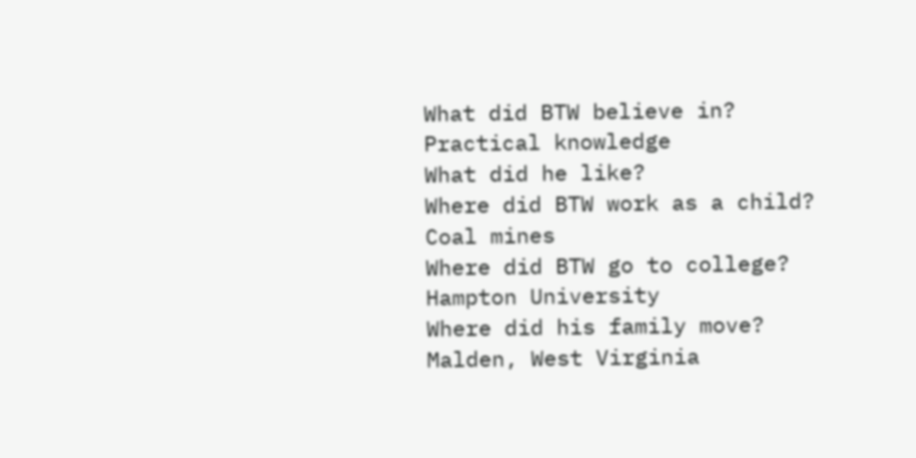What did BTW believe in?
Practical knowledge
What did he like?
Where did BTW work as a child?
Coal mines
Where did BTW go to college?
Hampton University
Where did his family move?
Malden, West Virginia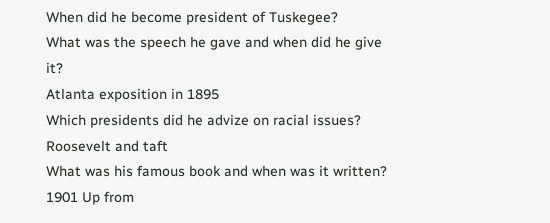When did he become president of Tuskegee?
What was the speech he gave and when did he give it?
Atlanta exposition in 1895
Which presidents did he advize on racial issues?
Roosevelt and taft
What was his famous book and when was it written?
1901 Up from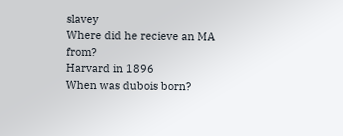slavey
Where did he recieve an MA from?
Harvard in 1896
When was dubois born?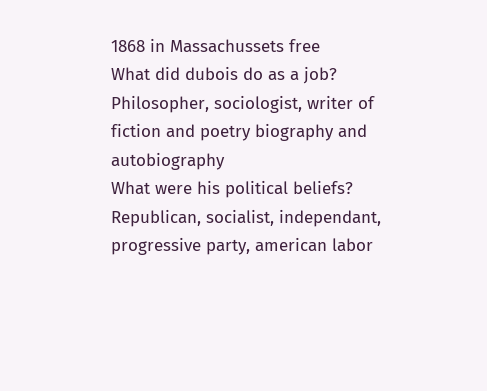1868 in Massachussets free
What did dubois do as a job?
Philosopher, sociologist, writer of fiction and poetry biography and autobiography
What were his political beliefs?
Republican, socialist, independant, progressive party, american labor